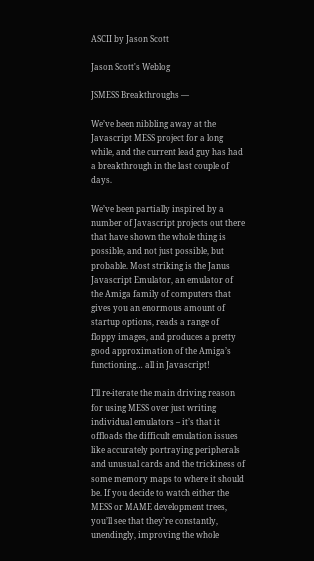ASCII by Jason Scott

Jason Scott's Weblog

JSMESS Breakthroughs —

We’ve been nibbling away at the Javascript MESS project for a long while, and the current lead guy has had a breakthrough in the last couple of days.

We’ve been partially inspired by a number of Javascript projects out there that have shown the whole thing is possible, and not just possible, but probable. Most striking is the Janus Javascript Emulator, an emulator of the Amiga family of computers that gives you an enormous amount of startup options, reads a range of floppy images, and produces a pretty good approximation of the Amiga’s functioning… all in Javascript!

I’ll re-iterate the main driving reason for using MESS over just writing individual emulators – it’s that it offloads the difficult emulation issues like accurately portraying peripherals and unusual cards and the trickiness of some memory maps to where it should be. If you decide to watch either the MESS or MAME development trees, you’ll see that they’re constantly, unendingly, improving the whole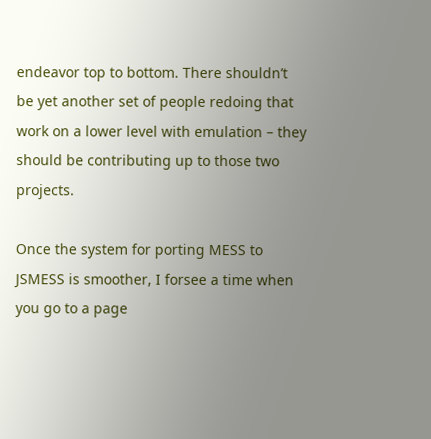endeavor top to bottom. There shouldn’t be yet another set of people redoing that work on a lower level with emulation – they should be contributing up to those two projects.

Once the system for porting MESS to JSMESS is smoother, I forsee a time when you go to a page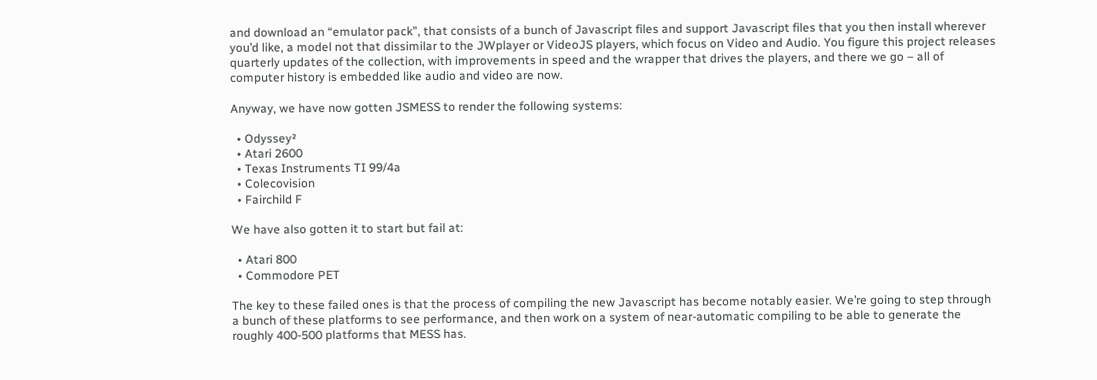and download an “emulator pack”, that consists of a bunch of Javascript files and support Javascript files that you then install wherever you’d like, a model not that dissimilar to the JWplayer or VideoJS players, which focus on Video and Audio. You figure this project releases quarterly updates of the collection, with improvements in speed and the wrapper that drives the players, and there we go – all of computer history is embedded like audio and video are now.

Anyway, we have now gotten JSMESS to render the following systems:

  • Odyssey²
  • Atari 2600
  • Texas Instruments TI 99/4a
  • Colecovision
  • Fairchild F

We have also gotten it to start but fail at:

  • Atari 800
  • Commodore PET

The key to these failed ones is that the process of compiling the new Javascript has become notably easier. We’re going to step through a bunch of these platforms to see performance, and then work on a system of near-automatic compiling to be able to generate the roughly 400-500 platforms that MESS has.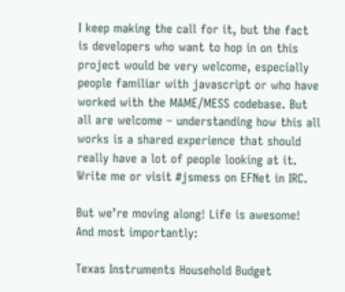I keep making the call for it, but the fact is developers who want to hop in on this project would be very welcome, especially people familiar with javascript or who have worked with the MAME/MESS codebase. But all are welcome – understanding how this all works is a shared experience that should really have a lot of people looking at it. Write me or visit #jsmess on EFNet in IRC.

But we’re moving along! Life is awesome! And most importantly:

Texas Instruments Household Budget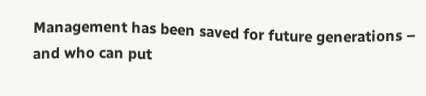Management has been saved for future generations – and who can put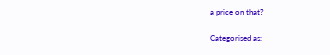a price on that?

Categorised as: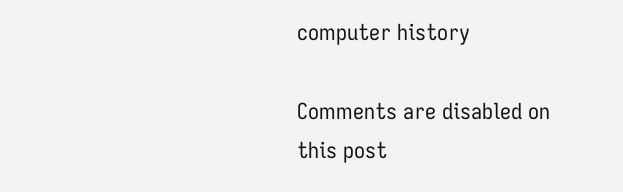computer history

Comments are disabled on this post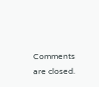Comments are closed.